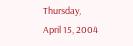Thursday, April 15, 2004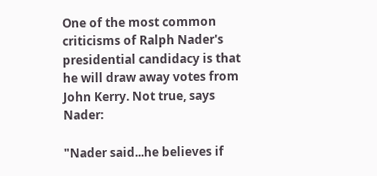One of the most common criticisms of Ralph Nader's presidential candidacy is that he will draw away votes from John Kerry. Not true, says Nader:

"Nader said...he believes if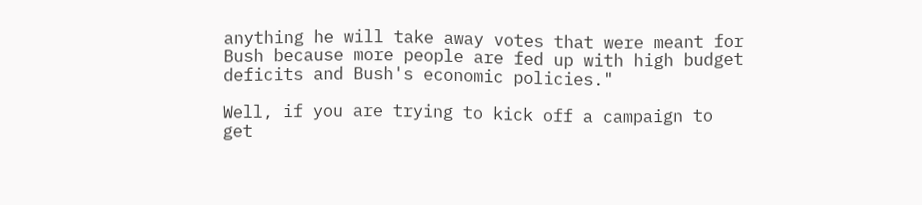anything he will take away votes that were meant for Bush because more people are fed up with high budget deficits and Bush's economic policies."

Well, if you are trying to kick off a campaign to get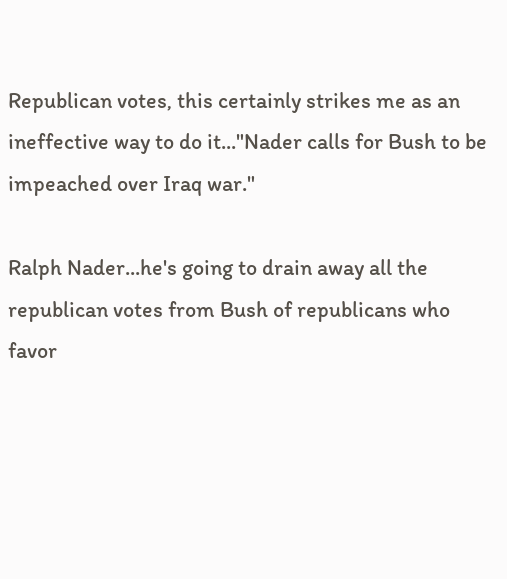Republican votes, this certainly strikes me as an ineffective way to do it..."Nader calls for Bush to be impeached over Iraq war."

Ralph Nader...he's going to drain away all the republican votes from Bush of republicans who favor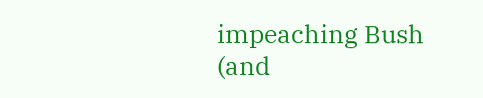impeaching Bush (and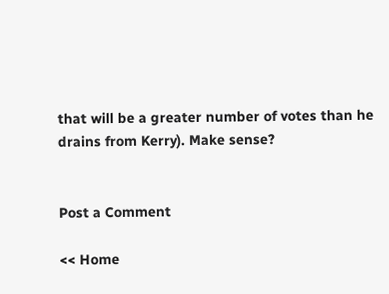that will be a greater number of votes than he drains from Kerry). Make sense?


Post a Comment

<< Home